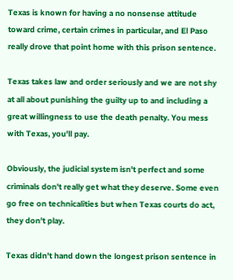Texas is known for having a no nonsense attitude toward crime, certain crimes in particular, and El Paso really drove that point home with this prison sentence.

Texas takes law and order seriously and we are not shy at all about punishing the guilty up to and including a great willingness to use the death penalty. You mess with Texas, you'll pay.

Obviously, the judicial system isn't perfect and some criminals don't really get what they deserve. Some even go free on technicalities but when Texas courts do act, they don't play.

Texas didn't hand down the longest prison sentence in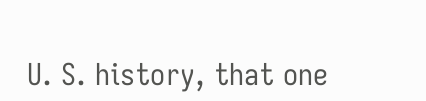U. S. history, that one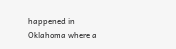happened in Oklahoma where a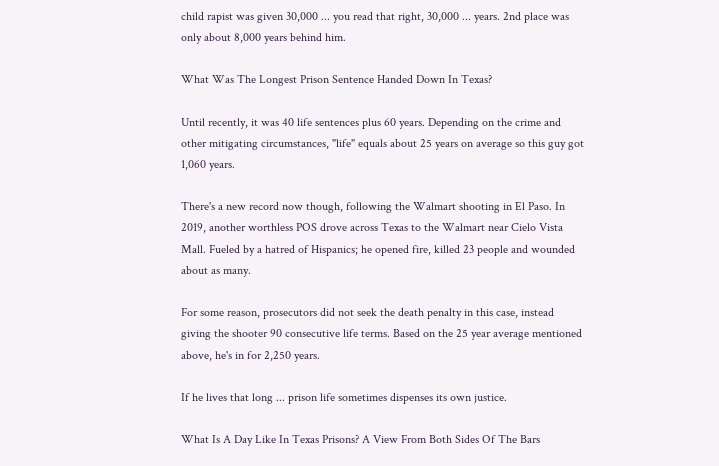child rapist was given 30,000 ... you read that right, 30,000 ... years. 2nd place was only about 8,000 years behind him.

What Was The Longest Prison Sentence Handed Down In Texas?

Until recently, it was 40 life sentences plus 60 years. Depending on the crime and other mitigating circumstances, "life" equals about 25 years on average so this guy got 1,060 years.

There's a new record now though, following the Walmart shooting in El Paso. In 2019, another worthless POS drove across Texas to the Walmart near Cielo Vista Mall. Fueled by a hatred of Hispanics; he opened fire, killed 23 people and wounded about as many.

For some reason, prosecutors did not seek the death penalty in this case, instead giving the shooter 90 consecutive life terms. Based on the 25 year average mentioned above, he's in for 2,250 years.

If he lives that long ... prison life sometimes dispenses its own justice.

What Is A Day Like In Texas Prisons? A View From Both Sides Of The Bars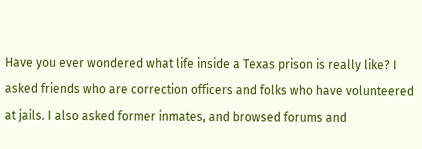Have you ever wondered what life inside a Texas prison is really like? I asked friends who are correction officers and folks who have volunteered at jails. I also asked former inmates, and browsed forums and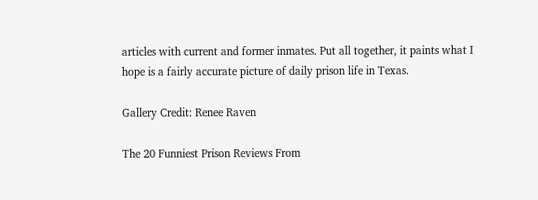articles with current and former inmates. Put all together, it paints what I hope is a fairly accurate picture of daily prison life in Texas.

Gallery Credit: Renee Raven

The 20 Funniest Prison Reviews From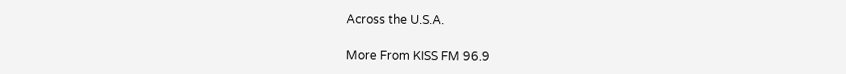Across the U.S.A.

More From KISS FM 96.9